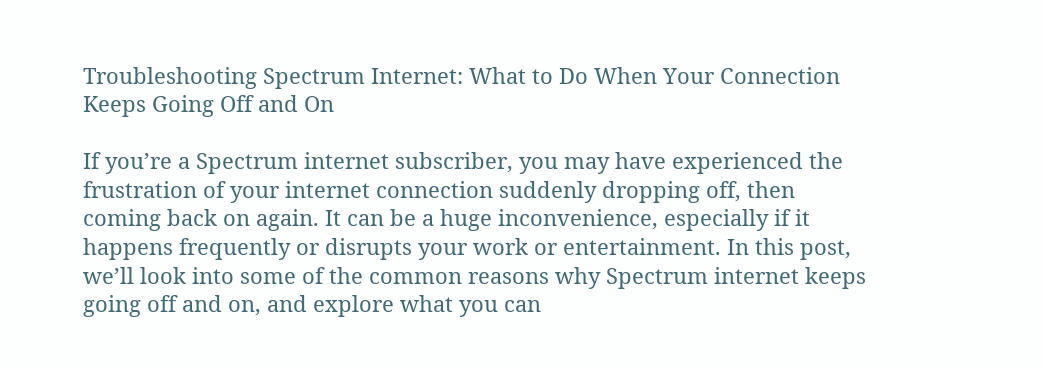Troubleshooting Spectrum Internet: What to Do When Your Connection Keeps Going Off and On

If you’re a Spectrum internet subscriber, you may have experienced the frustration of your internet connection suddenly dropping off, then coming back on again. It can be a huge inconvenience, especially if it happens frequently or disrupts your work or entertainment. In this post, we’ll look into some of the common reasons why Spectrum internet keeps going off and on, and explore what you can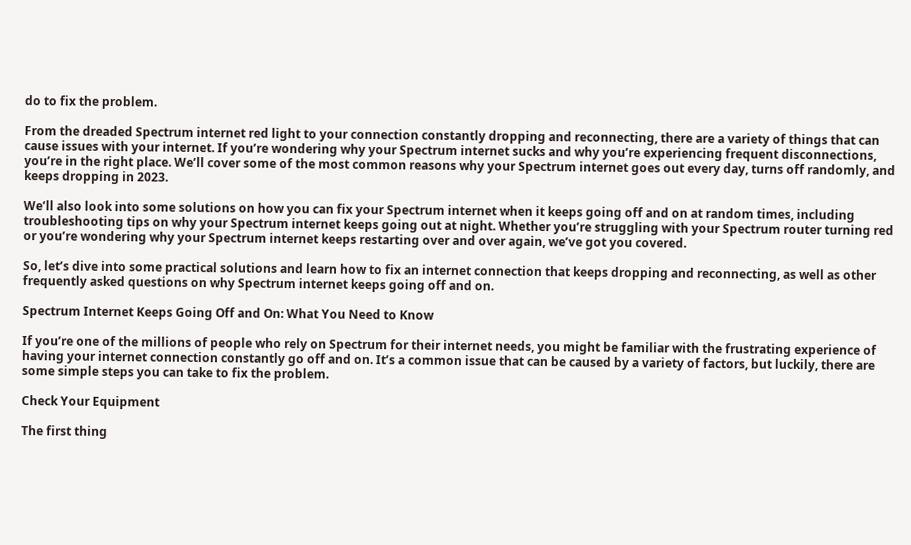do to fix the problem.

From the dreaded Spectrum internet red light to your connection constantly dropping and reconnecting, there are a variety of things that can cause issues with your internet. If you’re wondering why your Spectrum internet sucks and why you’re experiencing frequent disconnections, you’re in the right place. We’ll cover some of the most common reasons why your Spectrum internet goes out every day, turns off randomly, and keeps dropping in 2023.

We’ll also look into some solutions on how you can fix your Spectrum internet when it keeps going off and on at random times, including troubleshooting tips on why your Spectrum internet keeps going out at night. Whether you’re struggling with your Spectrum router turning red or you’re wondering why your Spectrum internet keeps restarting over and over again, we’ve got you covered.

So, let’s dive into some practical solutions and learn how to fix an internet connection that keeps dropping and reconnecting, as well as other frequently asked questions on why Spectrum internet keeps going off and on.

Spectrum Internet Keeps Going Off and On: What You Need to Know

If you’re one of the millions of people who rely on Spectrum for their internet needs, you might be familiar with the frustrating experience of having your internet connection constantly go off and on. It’s a common issue that can be caused by a variety of factors, but luckily, there are some simple steps you can take to fix the problem.

Check Your Equipment

The first thing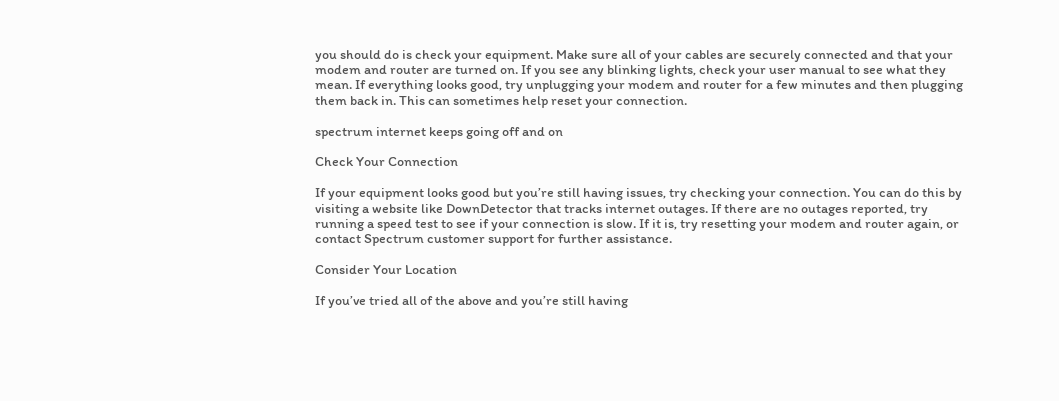you should do is check your equipment. Make sure all of your cables are securely connected and that your modem and router are turned on. If you see any blinking lights, check your user manual to see what they mean. If everything looks good, try unplugging your modem and router for a few minutes and then plugging them back in. This can sometimes help reset your connection.

spectrum internet keeps going off and on

Check Your Connection

If your equipment looks good but you’re still having issues, try checking your connection. You can do this by visiting a website like DownDetector that tracks internet outages. If there are no outages reported, try running a speed test to see if your connection is slow. If it is, try resetting your modem and router again, or contact Spectrum customer support for further assistance.

Consider Your Location

If you’ve tried all of the above and you’re still having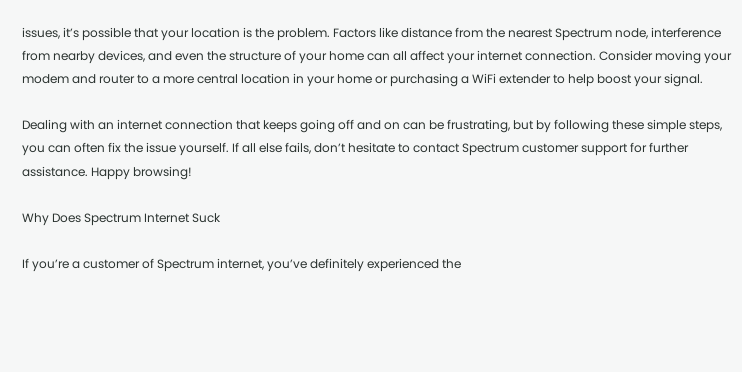issues, it’s possible that your location is the problem. Factors like distance from the nearest Spectrum node, interference from nearby devices, and even the structure of your home can all affect your internet connection. Consider moving your modem and router to a more central location in your home or purchasing a WiFi extender to help boost your signal.

Dealing with an internet connection that keeps going off and on can be frustrating, but by following these simple steps, you can often fix the issue yourself. If all else fails, don’t hesitate to contact Spectrum customer support for further assistance. Happy browsing!

Why Does Spectrum Internet Suck

If you’re a customer of Spectrum internet, you’ve definitely experienced the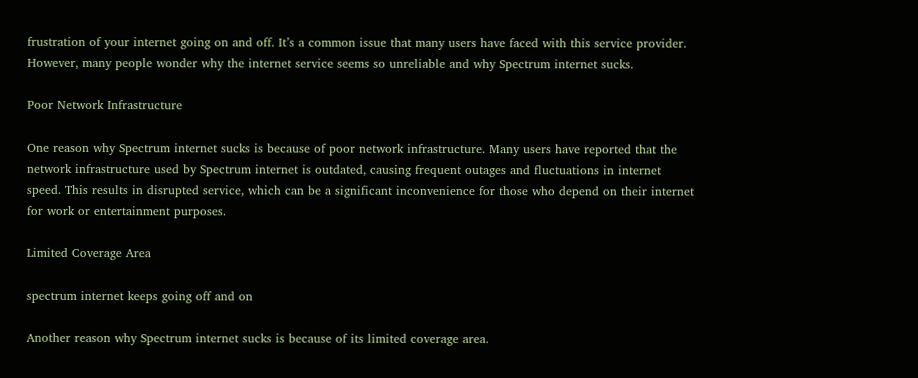frustration of your internet going on and off. It’s a common issue that many users have faced with this service provider. However, many people wonder why the internet service seems so unreliable and why Spectrum internet sucks.

Poor Network Infrastructure

One reason why Spectrum internet sucks is because of poor network infrastructure. Many users have reported that the network infrastructure used by Spectrum internet is outdated, causing frequent outages and fluctuations in internet speed. This results in disrupted service, which can be a significant inconvenience for those who depend on their internet for work or entertainment purposes.

Limited Coverage Area

spectrum internet keeps going off and on

Another reason why Spectrum internet sucks is because of its limited coverage area.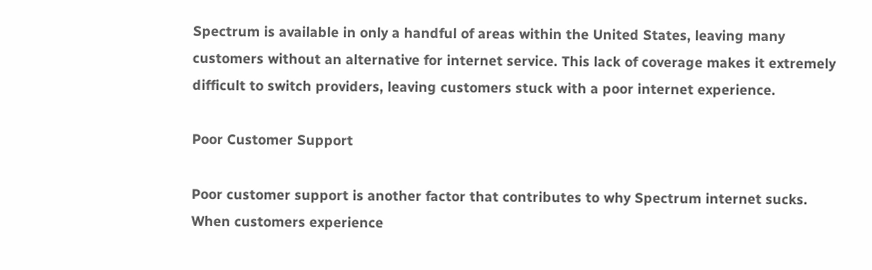Spectrum is available in only a handful of areas within the United States, leaving many customers without an alternative for internet service. This lack of coverage makes it extremely difficult to switch providers, leaving customers stuck with a poor internet experience.

Poor Customer Support

Poor customer support is another factor that contributes to why Spectrum internet sucks. When customers experience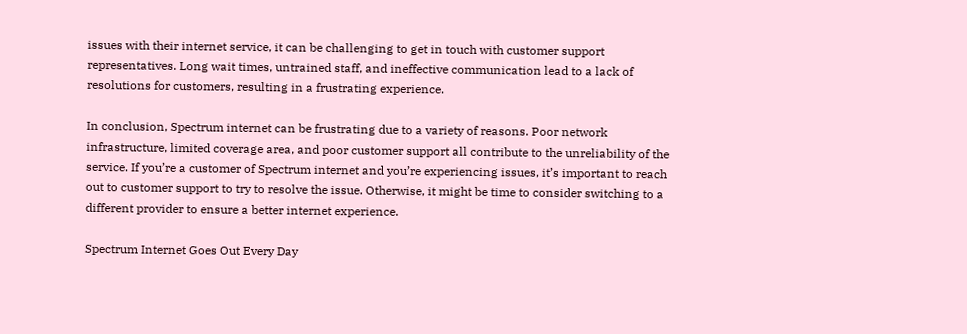issues with their internet service, it can be challenging to get in touch with customer support representatives. Long wait times, untrained staff, and ineffective communication lead to a lack of resolutions for customers, resulting in a frustrating experience.

In conclusion, Spectrum internet can be frustrating due to a variety of reasons. Poor network infrastructure, limited coverage area, and poor customer support all contribute to the unreliability of the service. If you’re a customer of Spectrum internet and you’re experiencing issues, it’s important to reach out to customer support to try to resolve the issue. Otherwise, it might be time to consider switching to a different provider to ensure a better internet experience.

Spectrum Internet Goes Out Every Day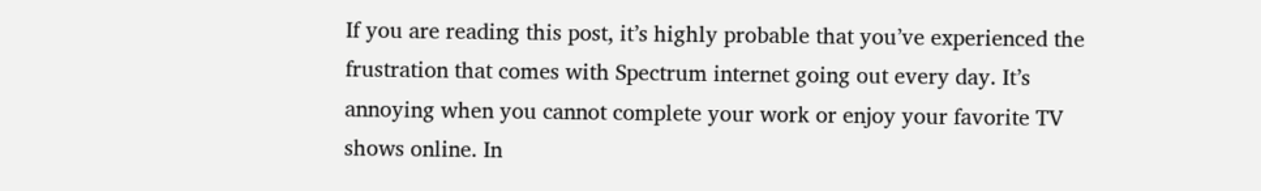If you are reading this post, it’s highly probable that you’ve experienced the frustration that comes with Spectrum internet going out every day. It’s annoying when you cannot complete your work or enjoy your favorite TV shows online. In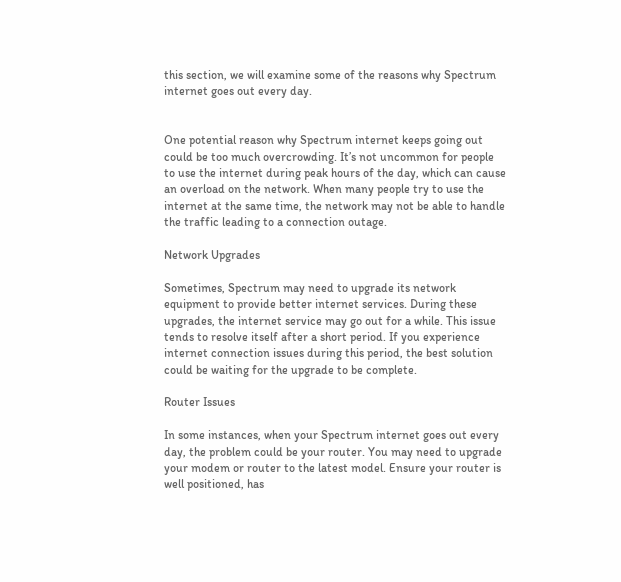this section, we will examine some of the reasons why Spectrum internet goes out every day.


One potential reason why Spectrum internet keeps going out could be too much overcrowding. It’s not uncommon for people to use the internet during peak hours of the day, which can cause an overload on the network. When many people try to use the internet at the same time, the network may not be able to handle the traffic leading to a connection outage.

Network Upgrades

Sometimes, Spectrum may need to upgrade its network equipment to provide better internet services. During these upgrades, the internet service may go out for a while. This issue tends to resolve itself after a short period. If you experience internet connection issues during this period, the best solution could be waiting for the upgrade to be complete.

Router Issues

In some instances, when your Spectrum internet goes out every day, the problem could be your router. You may need to upgrade your modem or router to the latest model. Ensure your router is well positioned, has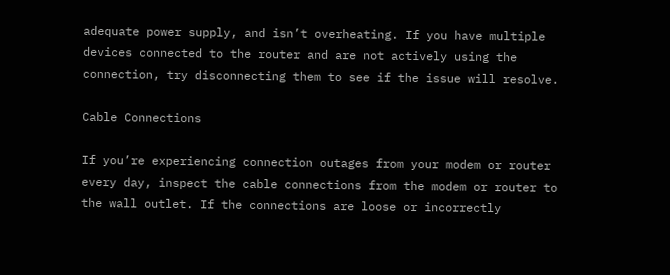adequate power supply, and isn’t overheating. If you have multiple devices connected to the router and are not actively using the connection, try disconnecting them to see if the issue will resolve.

Cable Connections

If you’re experiencing connection outages from your modem or router every day, inspect the cable connections from the modem or router to the wall outlet. If the connections are loose or incorrectly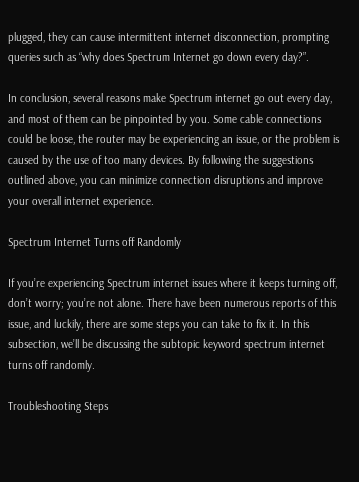plugged, they can cause intermittent internet disconnection, prompting queries such as “why does Spectrum Internet go down every day?”.

In conclusion, several reasons make Spectrum internet go out every day, and most of them can be pinpointed by you. Some cable connections could be loose, the router may be experiencing an issue, or the problem is caused by the use of too many devices. By following the suggestions outlined above, you can minimize connection disruptions and improve your overall internet experience.

Spectrum Internet Turns off Randomly

If you’re experiencing Spectrum internet issues where it keeps turning off, don’t worry; you’re not alone. There have been numerous reports of this issue, and luckily, there are some steps you can take to fix it. In this subsection, we’ll be discussing the subtopic keyword spectrum internet turns off randomly.

Troubleshooting Steps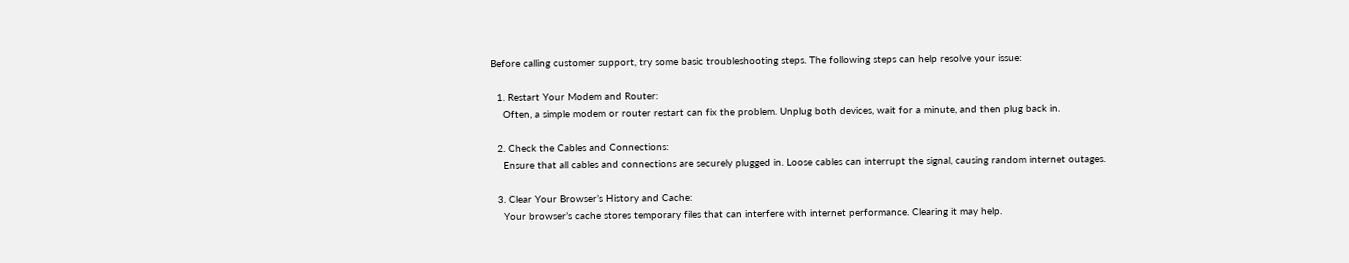Before calling customer support, try some basic troubleshooting steps. The following steps can help resolve your issue:

  1. Restart Your Modem and Router:
    Often, a simple modem or router restart can fix the problem. Unplug both devices, wait for a minute, and then plug back in.

  2. Check the Cables and Connections:
    Ensure that all cables and connections are securely plugged in. Loose cables can interrupt the signal, causing random internet outages.

  3. Clear Your Browser’s History and Cache:
    Your browser’s cache stores temporary files that can interfere with internet performance. Clearing it may help.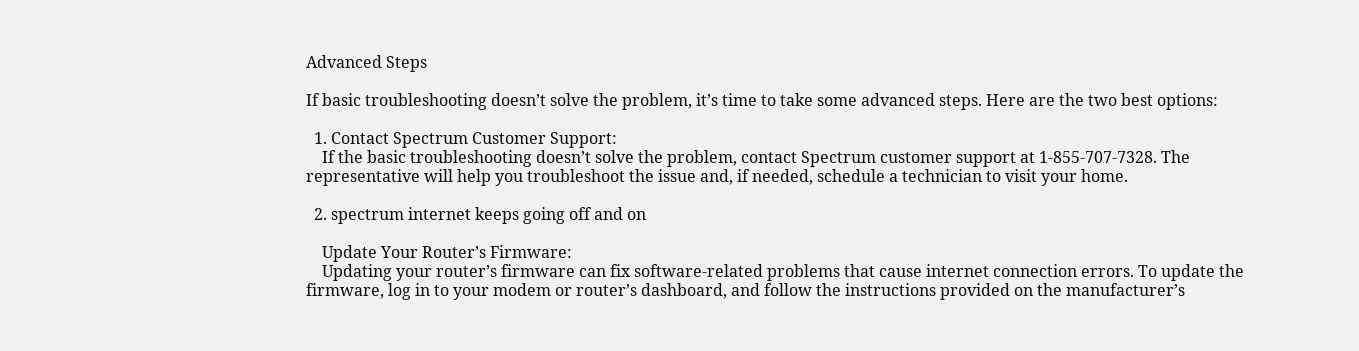Advanced Steps

If basic troubleshooting doesn’t solve the problem, it’s time to take some advanced steps. Here are the two best options:

  1. Contact Spectrum Customer Support:
    If the basic troubleshooting doesn’t solve the problem, contact Spectrum customer support at 1-855-707-7328. The representative will help you troubleshoot the issue and, if needed, schedule a technician to visit your home.

  2. spectrum internet keeps going off and on

    Update Your Router’s Firmware:
    Updating your router’s firmware can fix software-related problems that cause internet connection errors. To update the firmware, log in to your modem or router’s dashboard, and follow the instructions provided on the manufacturer’s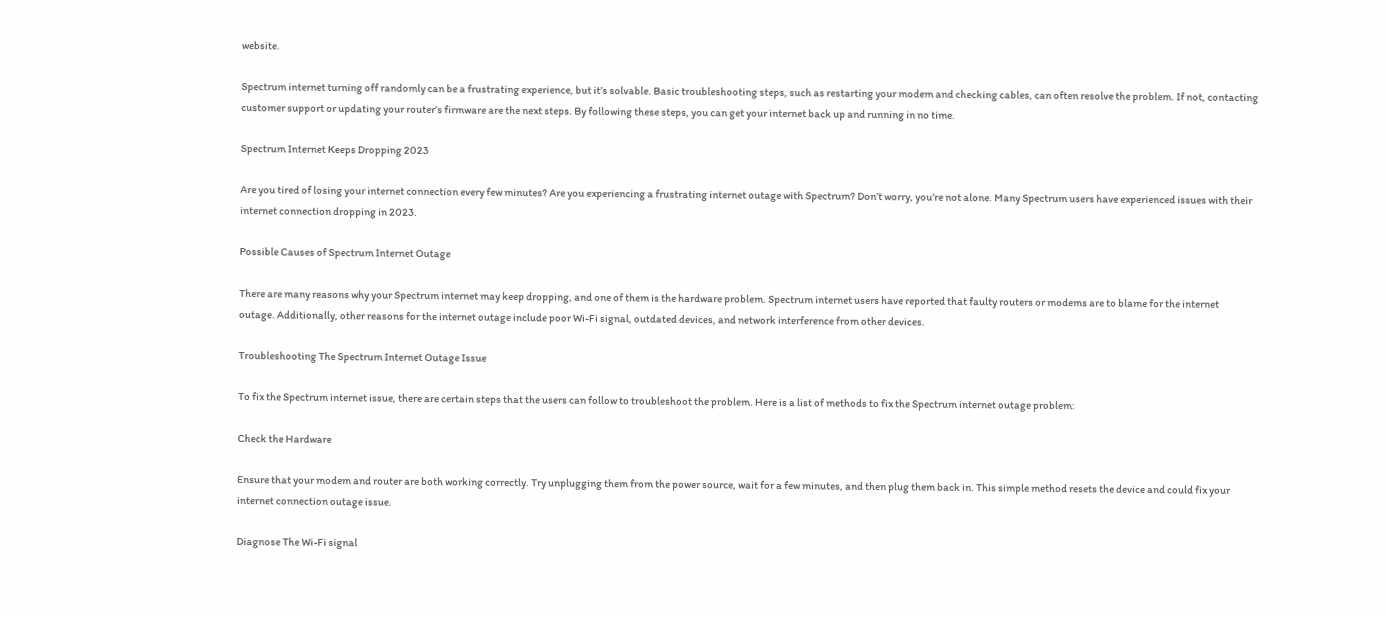website.

Spectrum internet turning off randomly can be a frustrating experience, but it’s solvable. Basic troubleshooting steps, such as restarting your modem and checking cables, can often resolve the problem. If not, contacting customer support or updating your router’s firmware are the next steps. By following these steps, you can get your internet back up and running in no time.

Spectrum Internet Keeps Dropping 2023

Are you tired of losing your internet connection every few minutes? Are you experiencing a frustrating internet outage with Spectrum? Don’t worry, you’re not alone. Many Spectrum users have experienced issues with their internet connection dropping in 2023.

Possible Causes of Spectrum Internet Outage

There are many reasons why your Spectrum internet may keep dropping, and one of them is the hardware problem. Spectrum internet users have reported that faulty routers or modems are to blame for the internet outage. Additionally, other reasons for the internet outage include poor Wi-Fi signal, outdated devices, and network interference from other devices.

Troubleshooting The Spectrum Internet Outage Issue

To fix the Spectrum internet issue, there are certain steps that the users can follow to troubleshoot the problem. Here is a list of methods to fix the Spectrum internet outage problem:

Check the Hardware

Ensure that your modem and router are both working correctly. Try unplugging them from the power source, wait for a few minutes, and then plug them back in. This simple method resets the device and could fix your internet connection outage issue.

Diagnose The Wi-Fi signal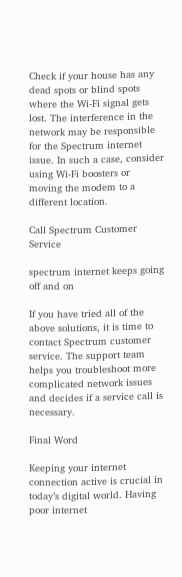Check if your house has any dead spots or blind spots where the Wi-Fi signal gets lost. The interference in the network may be responsible for the Spectrum internet issue. In such a case, consider using Wi-Fi boosters or moving the modem to a different location.

Call Spectrum Customer Service

spectrum internet keeps going off and on

If you have tried all of the above solutions, it is time to contact Spectrum customer service. The support team helps you troubleshoot more complicated network issues and decides if a service call is necessary.

Final Word

Keeping your internet connection active is crucial in today’s digital world. Having poor internet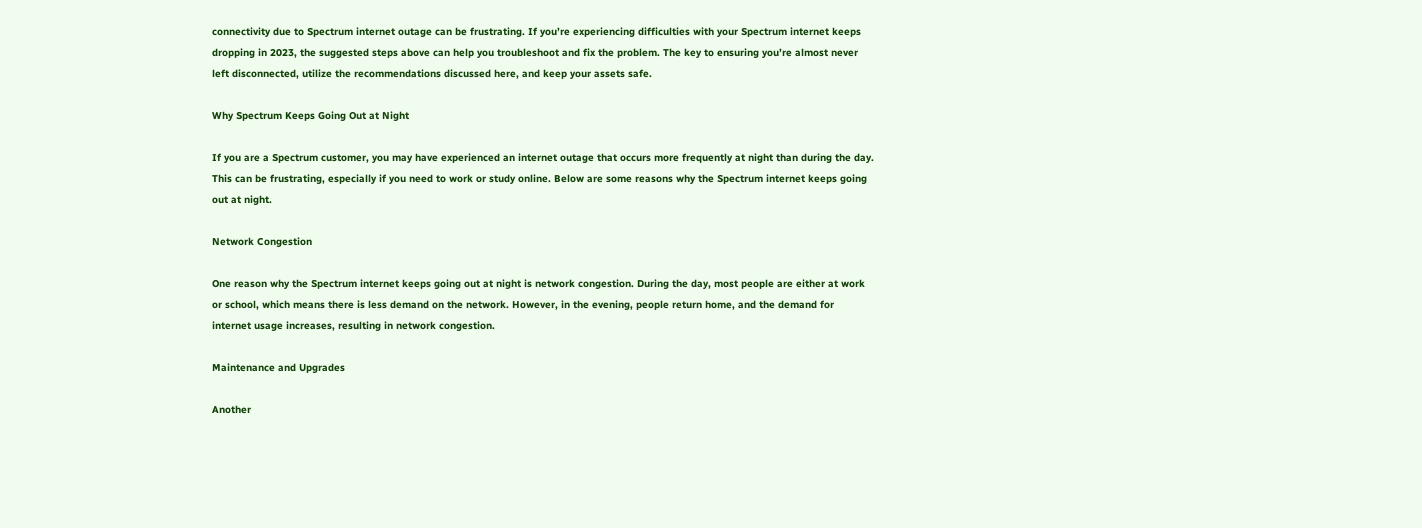connectivity due to Spectrum internet outage can be frustrating. If you’re experiencing difficulties with your Spectrum internet keeps dropping in 2023, the suggested steps above can help you troubleshoot and fix the problem. The key to ensuring you’re almost never left disconnected, utilize the recommendations discussed here, and keep your assets safe.

Why Spectrum Keeps Going Out at Night

If you are a Spectrum customer, you may have experienced an internet outage that occurs more frequently at night than during the day. This can be frustrating, especially if you need to work or study online. Below are some reasons why the Spectrum internet keeps going out at night.

Network Congestion

One reason why the Spectrum internet keeps going out at night is network congestion. During the day, most people are either at work or school, which means there is less demand on the network. However, in the evening, people return home, and the demand for internet usage increases, resulting in network congestion.

Maintenance and Upgrades

Another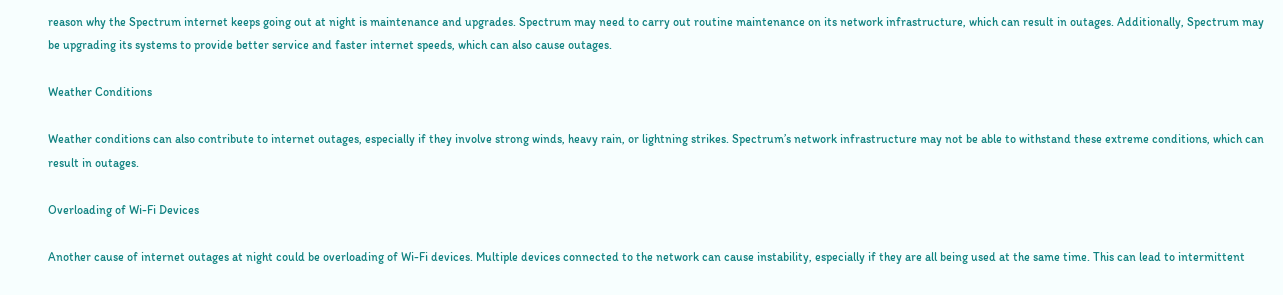reason why the Spectrum internet keeps going out at night is maintenance and upgrades. Spectrum may need to carry out routine maintenance on its network infrastructure, which can result in outages. Additionally, Spectrum may be upgrading its systems to provide better service and faster internet speeds, which can also cause outages.

Weather Conditions

Weather conditions can also contribute to internet outages, especially if they involve strong winds, heavy rain, or lightning strikes. Spectrum’s network infrastructure may not be able to withstand these extreme conditions, which can result in outages.

Overloading of Wi-Fi Devices

Another cause of internet outages at night could be overloading of Wi-Fi devices. Multiple devices connected to the network can cause instability, especially if they are all being used at the same time. This can lead to intermittent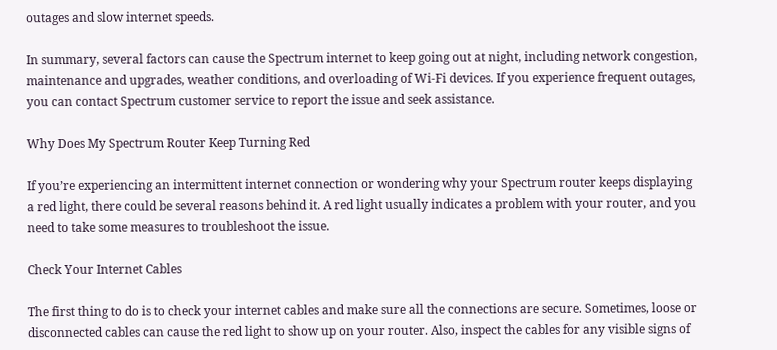outages and slow internet speeds.

In summary, several factors can cause the Spectrum internet to keep going out at night, including network congestion, maintenance and upgrades, weather conditions, and overloading of Wi-Fi devices. If you experience frequent outages, you can contact Spectrum customer service to report the issue and seek assistance.

Why Does My Spectrum Router Keep Turning Red

If you’re experiencing an intermittent internet connection or wondering why your Spectrum router keeps displaying a red light, there could be several reasons behind it. A red light usually indicates a problem with your router, and you need to take some measures to troubleshoot the issue.

Check Your Internet Cables

The first thing to do is to check your internet cables and make sure all the connections are secure. Sometimes, loose or disconnected cables can cause the red light to show up on your router. Also, inspect the cables for any visible signs of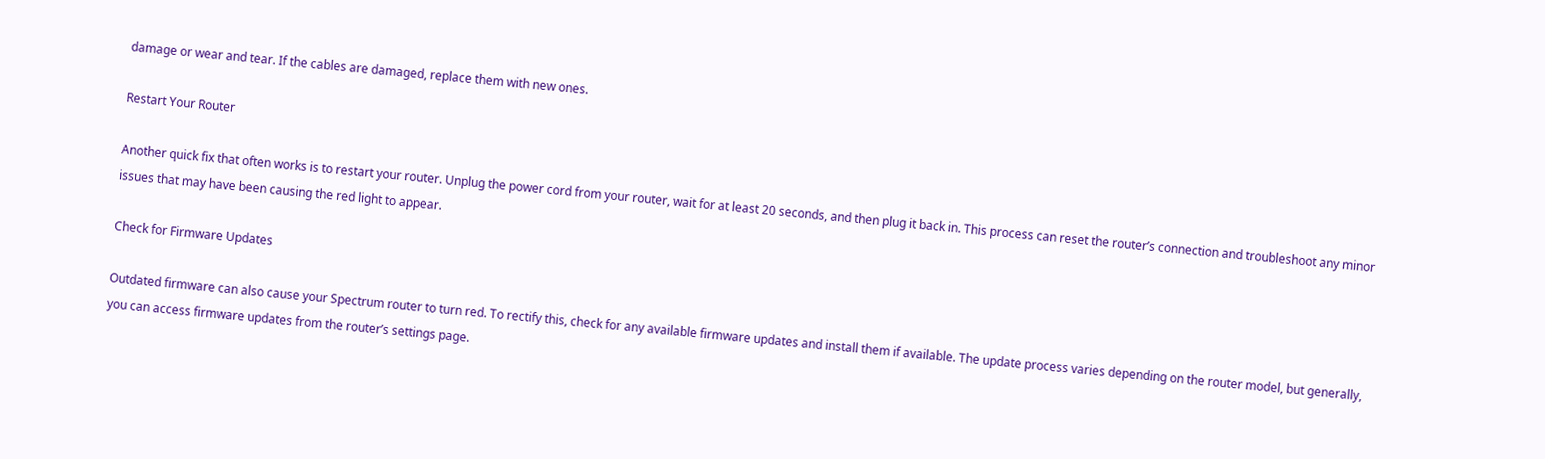damage or wear and tear. If the cables are damaged, replace them with new ones.

Restart Your Router

Another quick fix that often works is to restart your router. Unplug the power cord from your router, wait for at least 20 seconds, and then plug it back in. This process can reset the router’s connection and troubleshoot any minor issues that may have been causing the red light to appear.

Check for Firmware Updates

Outdated firmware can also cause your Spectrum router to turn red. To rectify this, check for any available firmware updates and install them if available. The update process varies depending on the router model, but generally, you can access firmware updates from the router’s settings page.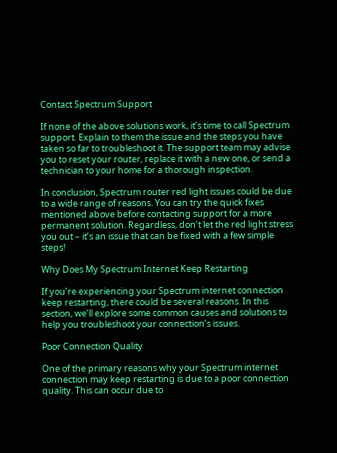Contact Spectrum Support

If none of the above solutions work, it’s time to call Spectrum support. Explain to them the issue and the steps you have taken so far to troubleshoot it. The support team may advise you to reset your router, replace it with a new one, or send a technician to your home for a thorough inspection.

In conclusion, Spectrum router red light issues could be due to a wide range of reasons. You can try the quick fixes mentioned above before contacting support for a more permanent solution. Regardless, don’t let the red light stress you out – it’s an issue that can be fixed with a few simple steps!

Why Does My Spectrum Internet Keep Restarting

If you’re experiencing your Spectrum internet connection keep restarting, there could be several reasons. In this section, we’ll explore some common causes and solutions to help you troubleshoot your connection’s issues.

Poor Connection Quality

One of the primary reasons why your Spectrum internet connection may keep restarting is due to a poor connection quality. This can occur due to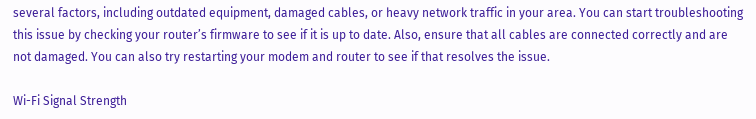several factors, including outdated equipment, damaged cables, or heavy network traffic in your area. You can start troubleshooting this issue by checking your router’s firmware to see if it is up to date. Also, ensure that all cables are connected correctly and are not damaged. You can also try restarting your modem and router to see if that resolves the issue.

Wi-Fi Signal Strength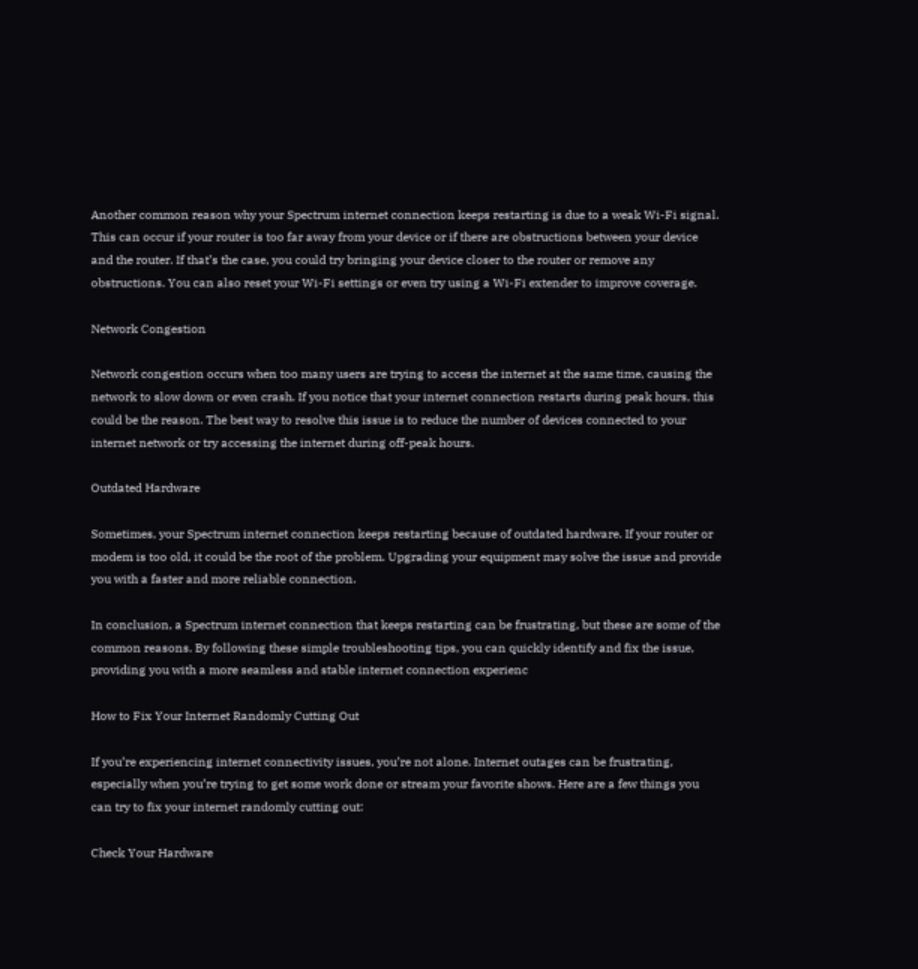Another common reason why your Spectrum internet connection keeps restarting is due to a weak Wi-Fi signal. This can occur if your router is too far away from your device or if there are obstructions between your device and the router. If that’s the case, you could try bringing your device closer to the router or remove any obstructions. You can also reset your Wi-Fi settings or even try using a Wi-Fi extender to improve coverage.

Network Congestion

Network congestion occurs when too many users are trying to access the internet at the same time, causing the network to slow down or even crash. If you notice that your internet connection restarts during peak hours, this could be the reason. The best way to resolve this issue is to reduce the number of devices connected to your internet network or try accessing the internet during off-peak hours.

Outdated Hardware

Sometimes, your Spectrum internet connection keeps restarting because of outdated hardware. If your router or modem is too old, it could be the root of the problem. Upgrading your equipment may solve the issue and provide you with a faster and more reliable connection.

In conclusion, a Spectrum internet connection that keeps restarting can be frustrating, but these are some of the common reasons. By following these simple troubleshooting tips, you can quickly identify and fix the issue, providing you with a more seamless and stable internet connection experienc

How to Fix Your Internet Randomly Cutting Out

If you’re experiencing internet connectivity issues, you’re not alone. Internet outages can be frustrating, especially when you’re trying to get some work done or stream your favorite shows. Here are a few things you can try to fix your internet randomly cutting out:

Check Your Hardware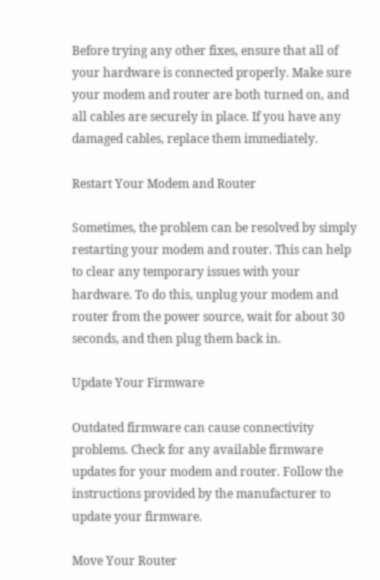Before trying any other fixes, ensure that all of your hardware is connected properly. Make sure your modem and router are both turned on, and all cables are securely in place. If you have any damaged cables, replace them immediately.

Restart Your Modem and Router

Sometimes, the problem can be resolved by simply restarting your modem and router. This can help to clear any temporary issues with your hardware. To do this, unplug your modem and router from the power source, wait for about 30 seconds, and then plug them back in.

Update Your Firmware

Outdated firmware can cause connectivity problems. Check for any available firmware updates for your modem and router. Follow the instructions provided by the manufacturer to update your firmware.

Move Your Router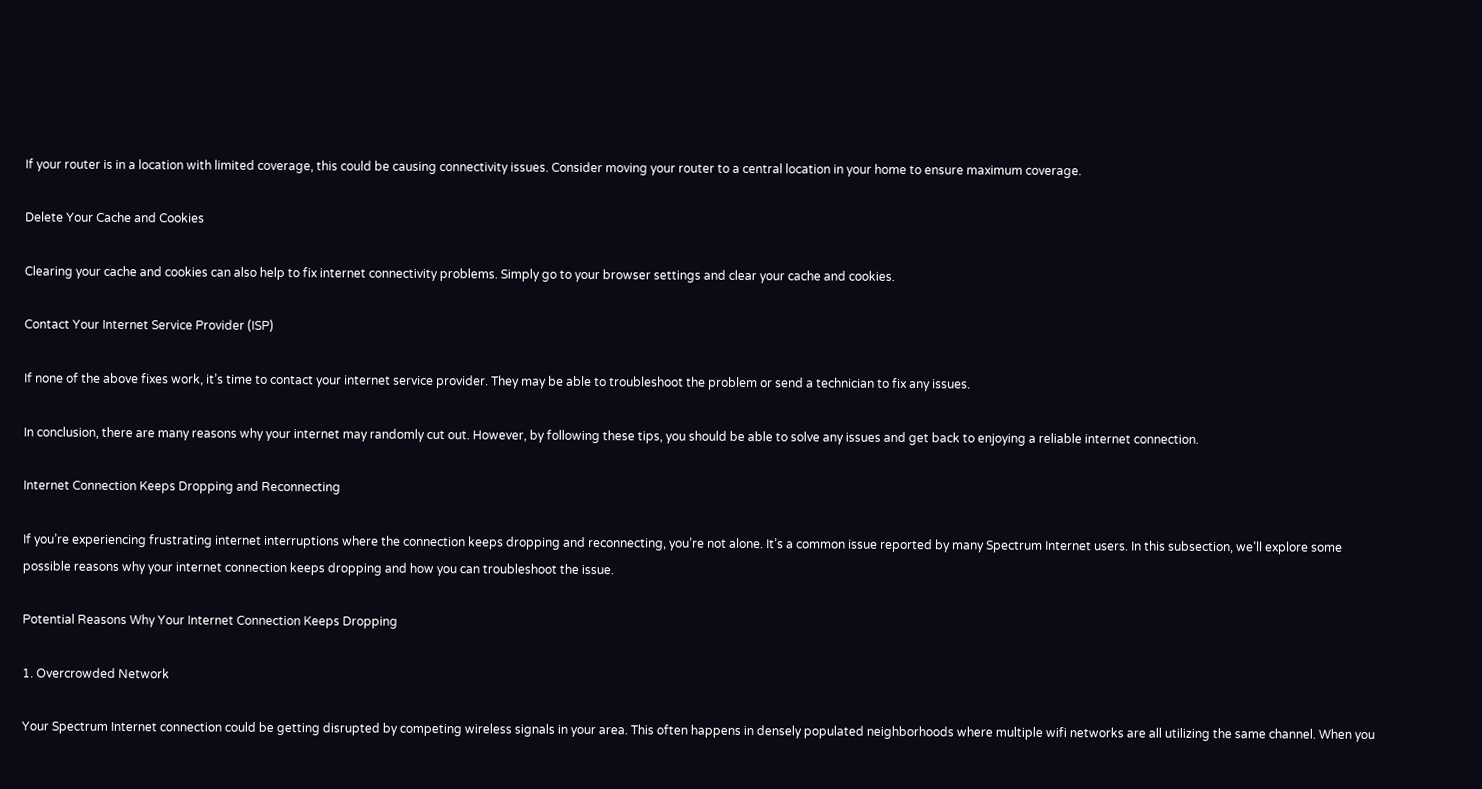If your router is in a location with limited coverage, this could be causing connectivity issues. Consider moving your router to a central location in your home to ensure maximum coverage.

Delete Your Cache and Cookies

Clearing your cache and cookies can also help to fix internet connectivity problems. Simply go to your browser settings and clear your cache and cookies.

Contact Your Internet Service Provider (ISP)

If none of the above fixes work, it’s time to contact your internet service provider. They may be able to troubleshoot the problem or send a technician to fix any issues.

In conclusion, there are many reasons why your internet may randomly cut out. However, by following these tips, you should be able to solve any issues and get back to enjoying a reliable internet connection.

Internet Connection Keeps Dropping and Reconnecting

If you’re experiencing frustrating internet interruptions where the connection keeps dropping and reconnecting, you’re not alone. It’s a common issue reported by many Spectrum Internet users. In this subsection, we’ll explore some possible reasons why your internet connection keeps dropping and how you can troubleshoot the issue.

Potential Reasons Why Your Internet Connection Keeps Dropping

1. Overcrowded Network

Your Spectrum Internet connection could be getting disrupted by competing wireless signals in your area. This often happens in densely populated neighborhoods where multiple wifi networks are all utilizing the same channel. When you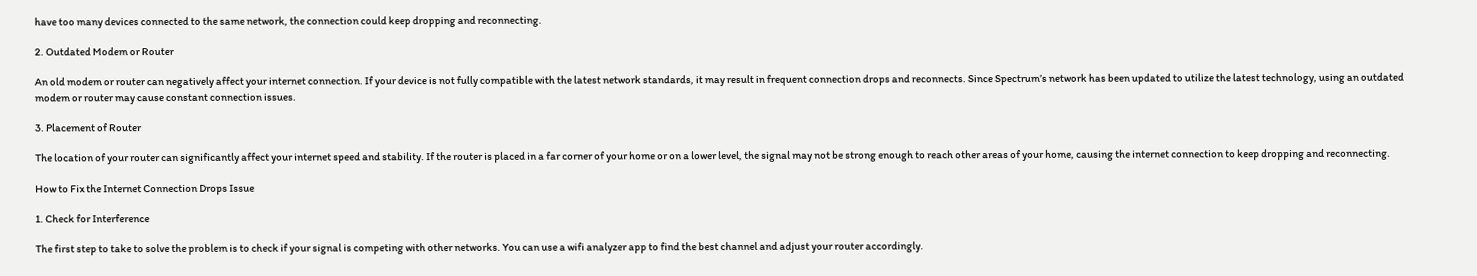have too many devices connected to the same network, the connection could keep dropping and reconnecting.

2. Outdated Modem or Router

An old modem or router can negatively affect your internet connection. If your device is not fully compatible with the latest network standards, it may result in frequent connection drops and reconnects. Since Spectrum’s network has been updated to utilize the latest technology, using an outdated modem or router may cause constant connection issues.

3. Placement of Router

The location of your router can significantly affect your internet speed and stability. If the router is placed in a far corner of your home or on a lower level, the signal may not be strong enough to reach other areas of your home, causing the internet connection to keep dropping and reconnecting.

How to Fix the Internet Connection Drops Issue

1. Check for Interference

The first step to take to solve the problem is to check if your signal is competing with other networks. You can use a wifi analyzer app to find the best channel and adjust your router accordingly.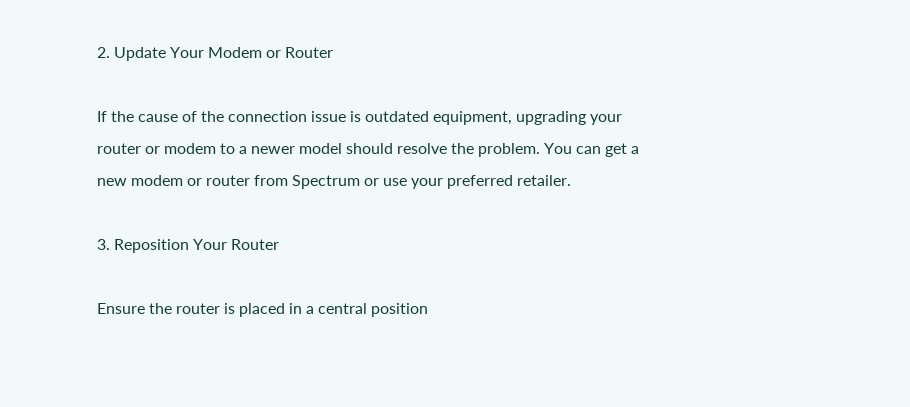2. Update Your Modem or Router

If the cause of the connection issue is outdated equipment, upgrading your router or modem to a newer model should resolve the problem. You can get a new modem or router from Spectrum or use your preferred retailer.

3. Reposition Your Router

Ensure the router is placed in a central position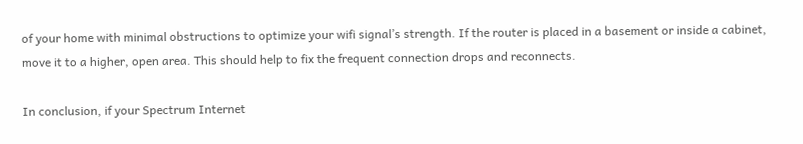of your home with minimal obstructions to optimize your wifi signal’s strength. If the router is placed in a basement or inside a cabinet, move it to a higher, open area. This should help to fix the frequent connection drops and reconnects.

In conclusion, if your Spectrum Internet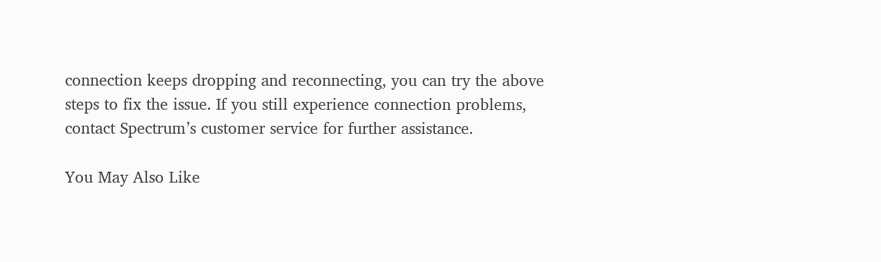connection keeps dropping and reconnecting, you can try the above steps to fix the issue. If you still experience connection problems, contact Spectrum’s customer service for further assistance.

You May Also Like